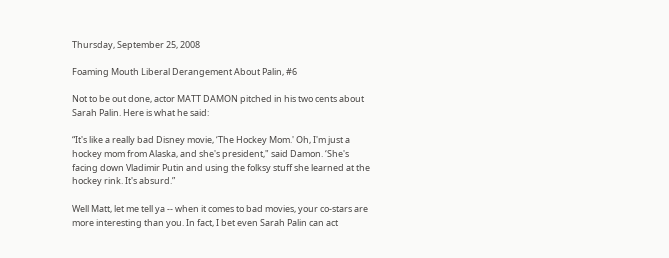Thursday, September 25, 2008

Foaming Mouth Liberal Derangement About Palin, #6

Not to be out done, actor MATT DAMON pitched in his two cents about Sarah Palin. Here is what he said:

“It's like a really bad Disney movie, ‘The Hockey Mom.' Oh, I'm just a hockey mom from Alaska, and she's president," said Damon. ‘She's facing down Vladimir Putin and using the folksy stuff she learned at the hockey rink. It's absurd.”

Well Matt, let me tell ya -- when it comes to bad movies, your co-stars are more interesting than you. In fact, I bet even Sarah Palin can act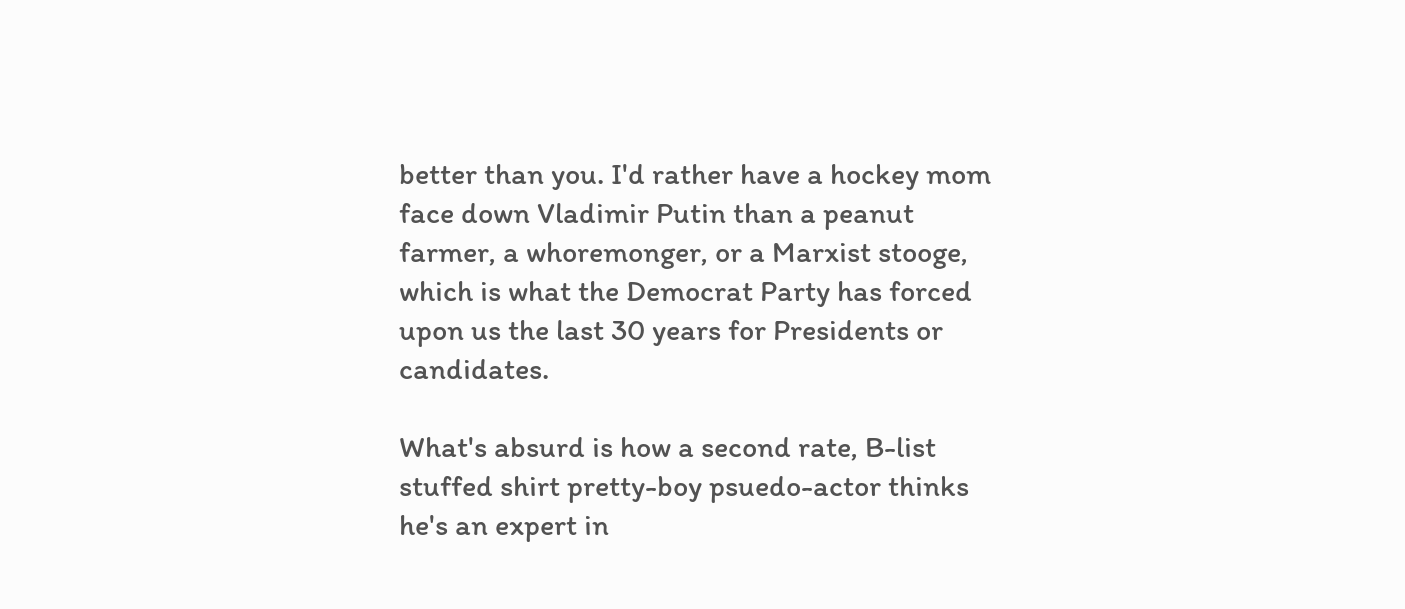better than you. I'd rather have a hockey mom face down Vladimir Putin than a peanut farmer, a whoremonger, or a Marxist stooge, which is what the Democrat Party has forced upon us the last 30 years for Presidents or candidates.

What's absurd is how a second rate, B-list stuffed shirt pretty-boy psuedo-actor thinks he's an expert in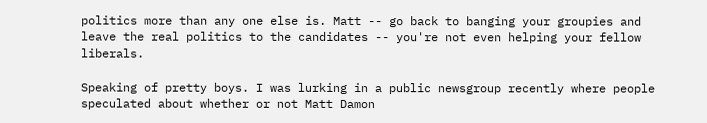politics more than any one else is. Matt -- go back to banging your groupies and leave the real politics to the candidates -- you're not even helping your fellow liberals.

Speaking of pretty boys. I was lurking in a public newsgroup recently where people speculated about whether or not Matt Damon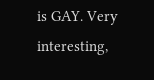is GAY. Very interesting,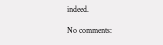indeed.

No comments: